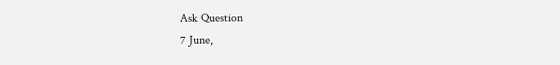Ask Question
7 June,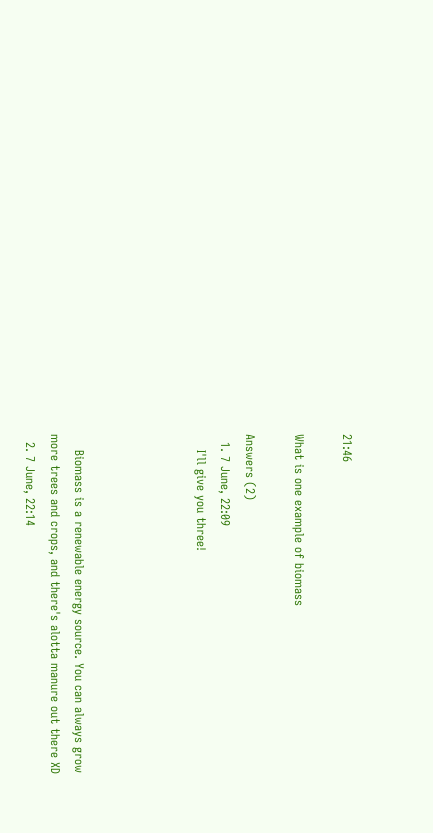21:46

What is one example of biomass

Answers (2)
  1. 7 June, 22:09
    I'll give you three!




    Biomass is a renewable energy source. You can always grow more trees and crops, and there's alotta manure out there XD
  2. 7 June, 22:14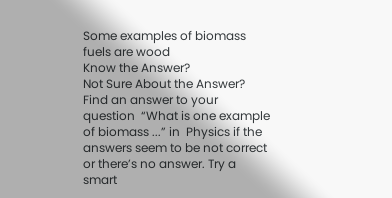Some examples of biomass fuels are wood
Know the Answer?
Not Sure About the Answer?
Find an answer to your question  “What is one example of biomass ...” in  Physics if the answers seem to be not correct or there’s no answer. Try a smart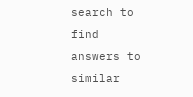search to find answers to similar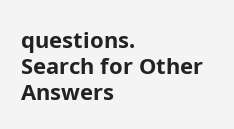questions.
Search for Other Answers